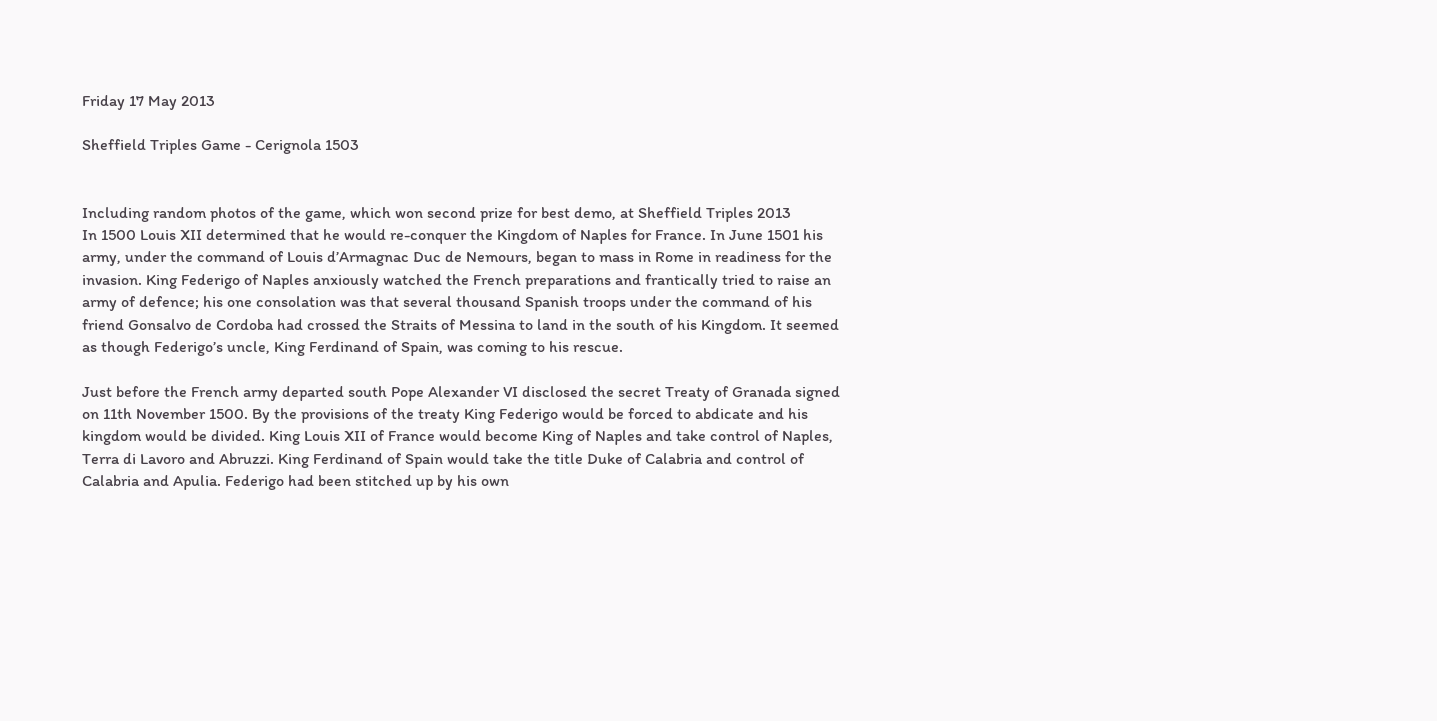Friday 17 May 2013

Sheffield Triples Game - Cerignola 1503


Including random photos of the game, which won second prize for best demo, at Sheffield Triples 2013
In 1500 Louis XII determined that he would re-conquer the Kingdom of Naples for France. In June 1501 his army, under the command of Louis d’Armagnac Duc de Nemours, began to mass in Rome in readiness for the invasion. King Federigo of Naples anxiously watched the French preparations and frantically tried to raise an army of defence; his one consolation was that several thousand Spanish troops under the command of his friend Gonsalvo de Cordoba had crossed the Straits of Messina to land in the south of his Kingdom. It seemed as though Federigo’s uncle, King Ferdinand of Spain, was coming to his rescue.

Just before the French army departed south Pope Alexander VI disclosed the secret Treaty of Granada signed on 11th November 1500. By the provisions of the treaty King Federigo would be forced to abdicate and his kingdom would be divided. King Louis XII of France would become King of Naples and take control of Naples, Terra di Lavoro and Abruzzi. King Ferdinand of Spain would take the title Duke of Calabria and control of Calabria and Apulia. Federigo had been stitched up by his own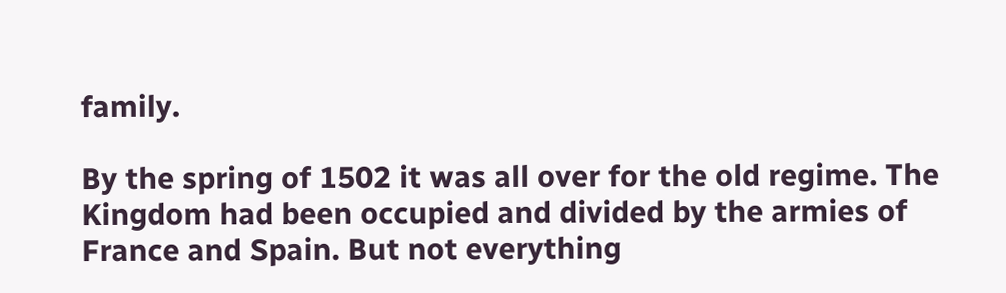family.

By the spring of 1502 it was all over for the old regime. The Kingdom had been occupied and divided by the armies of France and Spain. But not everything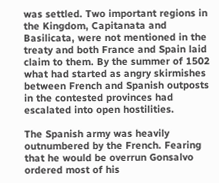was settled. Two important regions in the Kingdom, Capitanata and Basilicata, were not mentioned in the treaty and both France and Spain laid claim to them. By the summer of 1502 what had started as angry skirmishes between French and Spanish outposts in the contested provinces had escalated into open hostilities.

The Spanish army was heavily outnumbered by the French. Fearing that he would be overrun Gonsalvo ordered most of his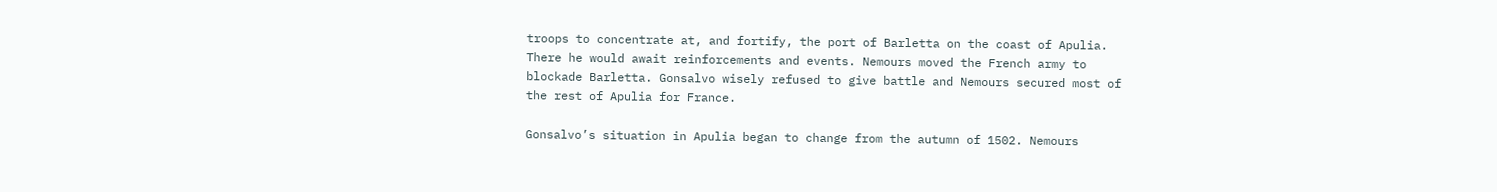troops to concentrate at, and fortify, the port of Barletta on the coast of Apulia. There he would await reinforcements and events. Nemours moved the French army to blockade Barletta. Gonsalvo wisely refused to give battle and Nemours secured most of the rest of Apulia for France.

Gonsalvo’s situation in Apulia began to change from the autumn of 1502. Nemours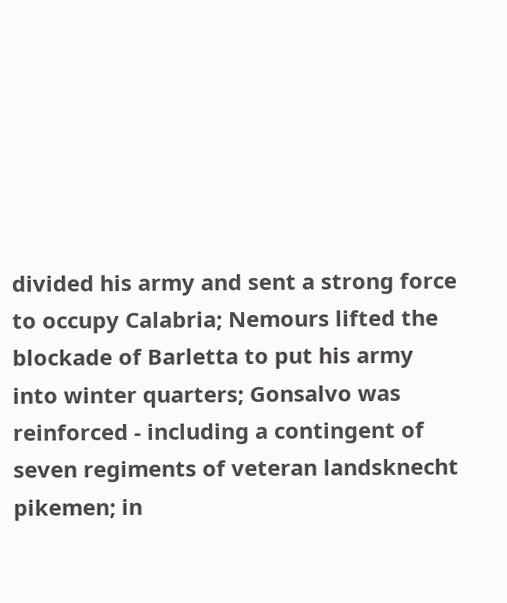divided his army and sent a strong force to occupy Calabria; Nemours lifted the blockade of Barletta to put his army into winter quarters; Gonsalvo was reinforced - including a contingent of seven regiments of veteran landsknecht pikemen; in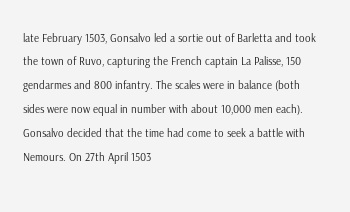late February 1503, Gonsalvo led a sortie out of Barletta and took the town of Ruvo, capturing the French captain La Palisse, 150 gendarmes and 800 infantry. The scales were in balance (both sides were now equal in number with about 10,000 men each). Gonsalvo decided that the time had come to seek a battle with Nemours. On 27th April 1503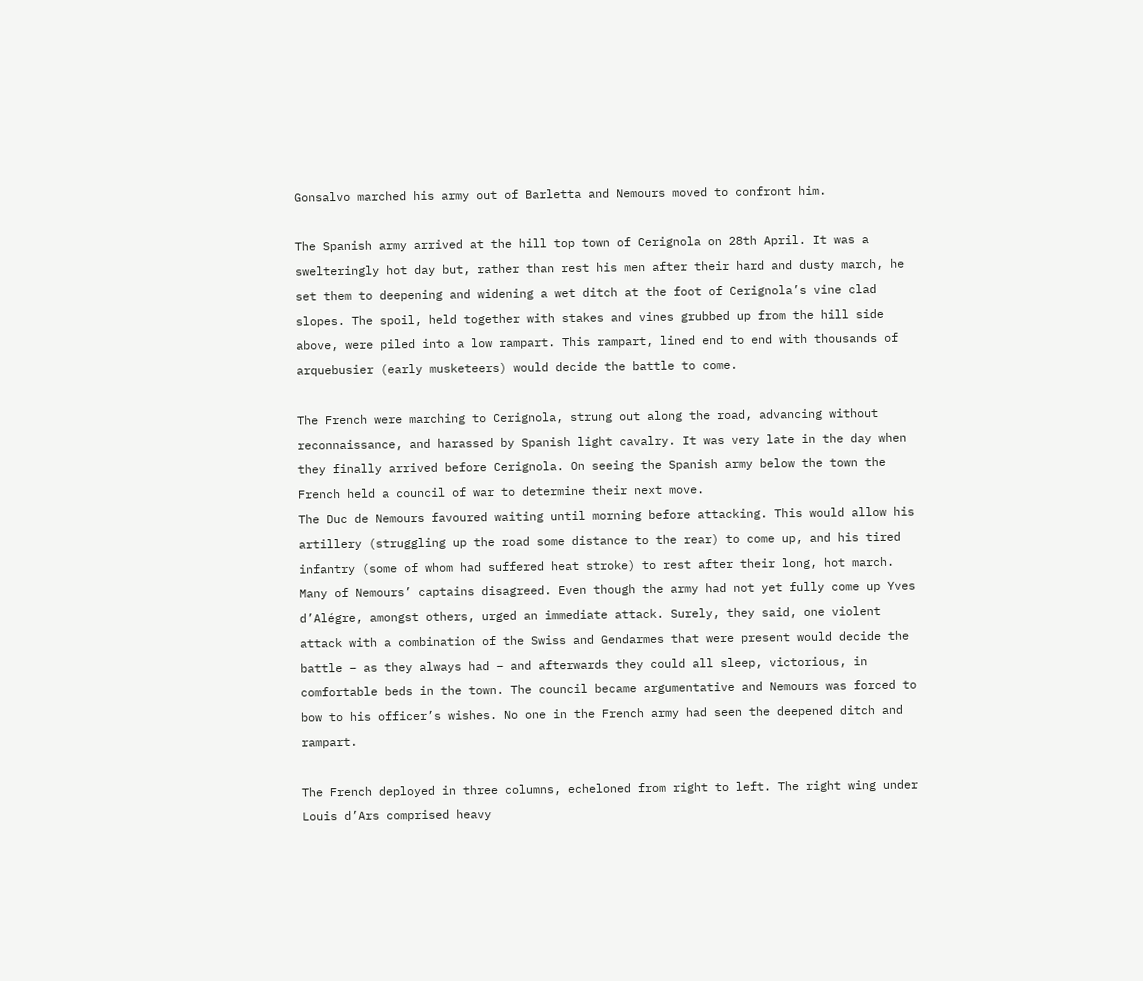Gonsalvo marched his army out of Barletta and Nemours moved to confront him.

The Spanish army arrived at the hill top town of Cerignola on 28th April. It was a swelteringly hot day but, rather than rest his men after their hard and dusty march, he set them to deepening and widening a wet ditch at the foot of Cerignola’s vine clad slopes. The spoil, held together with stakes and vines grubbed up from the hill side above, were piled into a low rampart. This rampart, lined end to end with thousands of arquebusier (early musketeers) would decide the battle to come.

The French were marching to Cerignola, strung out along the road, advancing without reconnaissance, and harassed by Spanish light cavalry. It was very late in the day when they finally arrived before Cerignola. On seeing the Spanish army below the town the French held a council of war to determine their next move.
The Duc de Nemours favoured waiting until morning before attacking. This would allow his artillery (struggling up the road some distance to the rear) to come up, and his tired infantry (some of whom had suffered heat stroke) to rest after their long, hot march. Many of Nemours’ captains disagreed. Even though the army had not yet fully come up Yves d’Alégre, amongst others, urged an immediate attack. Surely, they said, one violent attack with a combination of the Swiss and Gendarmes that were present would decide the battle – as they always had – and afterwards they could all sleep, victorious, in comfortable beds in the town. The council became argumentative and Nemours was forced to bow to his officer’s wishes. No one in the French army had seen the deepened ditch and rampart.

The French deployed in three columns, echeloned from right to left. The right wing under Louis d’Ars comprised heavy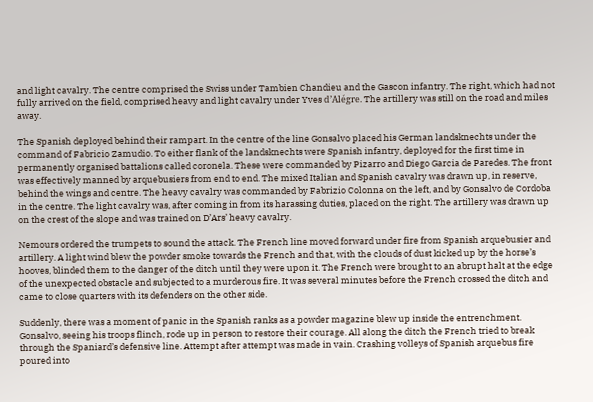and light cavalry. The centre comprised the Swiss under Tambien Chandieu and the Gascon infantry. The right, which had not fully arrived on the field, comprised heavy and light cavalry under Yves d’Alégre. The artillery was still on the road and miles away.

The Spanish deployed behind their rampart. In the centre of the line Gonsalvo placed his German landsknechts under the command of Fabricio Zamudio. To either flank of the landsknechts were Spanish infantry, deployed for the first time in permanently organised battalions called coronela. These were commanded by Pizarro and Diego Garcia de Paredes. The front was effectively manned by arquebusiers from end to end. The mixed Italian and Spanish cavalry was drawn up, in reserve, behind the wings and centre. The heavy cavalry was commanded by Fabrizio Colonna on the left, and by Gonsalvo de Cordoba in the centre. The light cavalry was, after coming in from its harassing duties, placed on the right. The artillery was drawn up on the crest of the slope and was trained on D’Ars’ heavy cavalry.

Nemours ordered the trumpets to sound the attack. The French line moved forward under fire from Spanish arquebusier and artillery. A light wind blew the powder smoke towards the French and that, with the clouds of dust kicked up by the horse’s hooves, blinded them to the danger of the ditch until they were upon it. The French were brought to an abrupt halt at the edge of the unexpected obstacle and subjected to a murderous fire. It was several minutes before the French crossed the ditch and came to close quarters with its defenders on the other side.

Suddenly, there was a moment of panic in the Spanish ranks as a powder magazine blew up inside the entrenchment. Gonsalvo, seeing his troops flinch, rode up in person to restore their courage. All along the ditch the French tried to break through the Spaniard’s defensive line. Attempt after attempt was made in vain. Crashing volleys of Spanish arquebus fire poured into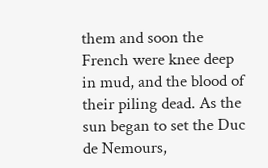them and soon the French were knee deep in mud, and the blood of their piling dead. As the sun began to set the Duc de Nemours,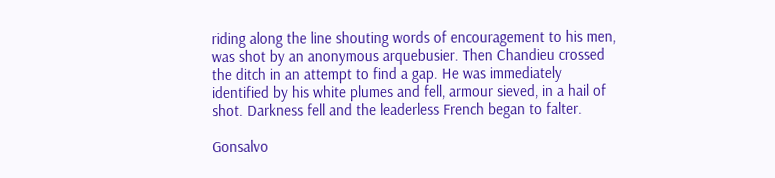riding along the line shouting words of encouragement to his men, was shot by an anonymous arquebusier. Then Chandieu crossed the ditch in an attempt to find a gap. He was immediately identified by his white plumes and fell, armour sieved, in a hail of shot. Darkness fell and the leaderless French began to falter.

Gonsalvo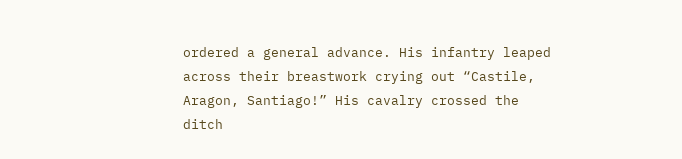ordered a general advance. His infantry leaped across their breastwork crying out “Castile, Aragon, Santiago!” His cavalry crossed the ditch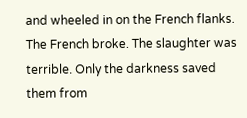and wheeled in on the French flanks. The French broke. The slaughter was terrible. Only the darkness saved them from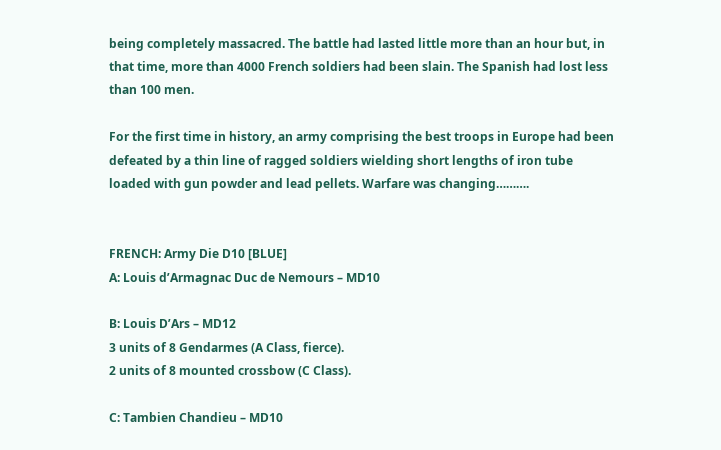being completely massacred. The battle had lasted little more than an hour but, in that time, more than 4000 French soldiers had been slain. The Spanish had lost less than 100 men.

For the first time in history, an army comprising the best troops in Europe had been defeated by a thin line of ragged soldiers wielding short lengths of iron tube loaded with gun powder and lead pellets. Warfare was changing……….


FRENCH: Army Die D10 [BLUE]
A: Louis d’Armagnac Duc de Nemours – MD10

B: Louis D’Ars – MD12
3 units of 8 Gendarmes (A Class, fierce).
2 units of 8 mounted crossbow (C Class).

C: Tambien Chandieu – MD10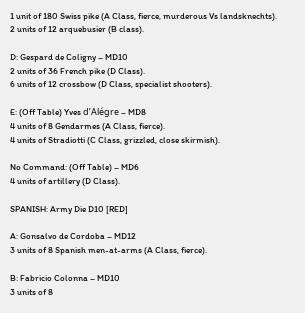1 unit of 180 Swiss pike (A Class, fierce, murderous Vs landsknechts).
2 units of 12 arquebusier (B class).

D: Gespard de Coligny – MD10
2 units of 36 French pike (D Class).
6 units of 12 crossbow (D Class, specialist shooters).

E: (Off Table) Yves d’Alégre – MD8
4 units of 8 Gendarmes (A Class, fierce).
4 units of Stradiotti (C Class, grizzled, close skirmish).

No Command: (Off Table) – MD6
4 units of artillery (D Class).

SPANISH: Army Die D10 [RED]

A: Gonsalvo de Cordoba – MD12
3 units of 8 Spanish men-at-arms (A Class, fierce).

B: Fabricio Colonna – MD10
3 units of 8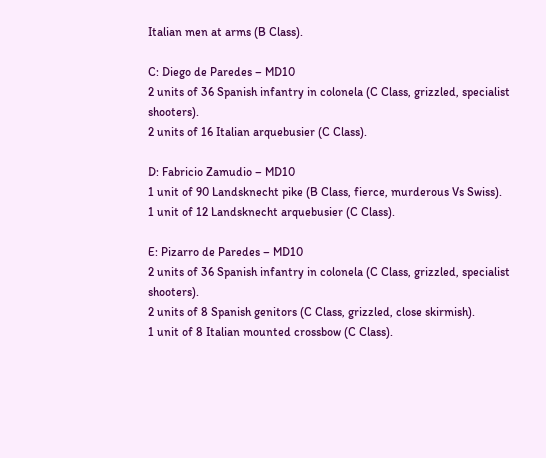Italian men at arms (B Class).

C: Diego de Paredes – MD10
2 units of 36 Spanish infantry in colonela (C Class, grizzled, specialist shooters).
2 units of 16 Italian arquebusier (C Class).

D: Fabricio Zamudio – MD10
1 unit of 90 Landsknecht pike (B Class, fierce, murderous Vs Swiss).
1 unit of 12 Landsknecht arquebusier (C Class).

E: Pizarro de Paredes – MD10
2 units of 36 Spanish infantry in colonela (C Class, grizzled, specialist shooters).
2 units of 8 Spanish genitors (C Class, grizzled, close skirmish).
1 unit of 8 Italian mounted crossbow (C Class).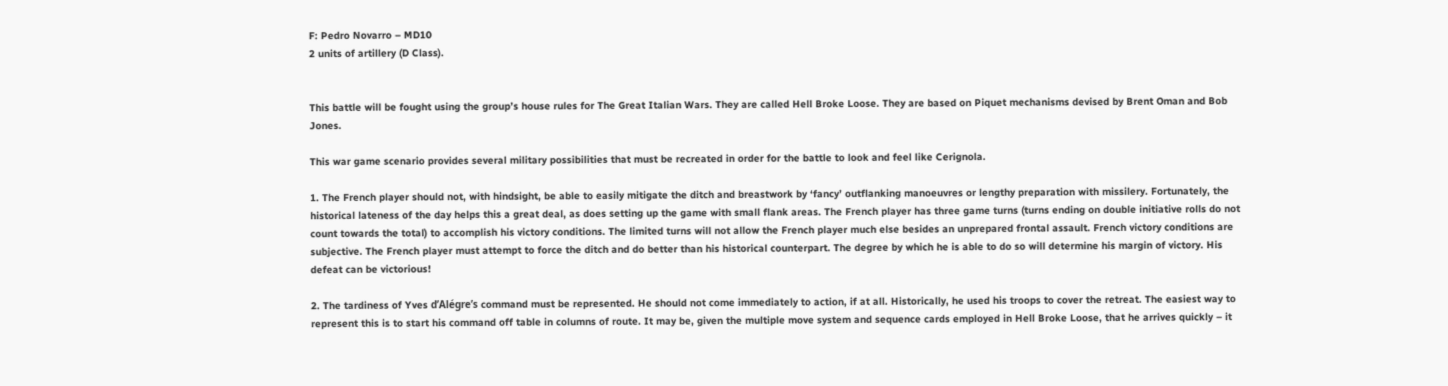F: Pedro Novarro – MD10
2 units of artillery (D Class).


This battle will be fought using the group’s house rules for The Great Italian Wars. They are called Hell Broke Loose. They are based on Piquet mechanisms devised by Brent Oman and Bob Jones.

This war game scenario provides several military possibilities that must be recreated in order for the battle to look and feel like Cerignola.

1. The French player should not, with hindsight, be able to easily mitigate the ditch and breastwork by ‘fancy’ outflanking manoeuvres or lengthy preparation with missilery. Fortunately, the historical lateness of the day helps this a great deal, as does setting up the game with small flank areas. The French player has three game turns (turns ending on double initiative rolls do not count towards the total) to accomplish his victory conditions. The limited turns will not allow the French player much else besides an unprepared frontal assault. French victory conditions are subjective. The French player must attempt to force the ditch and do better than his historical counterpart. The degree by which he is able to do so will determine his margin of victory. His defeat can be victorious!

2. The tardiness of Yves d’Alégre’s command must be represented. He should not come immediately to action, if at all. Historically, he used his troops to cover the retreat. The easiest way to represent this is to start his command off table in columns of route. It may be, given the multiple move system and sequence cards employed in Hell Broke Loose, that he arrives quickly – it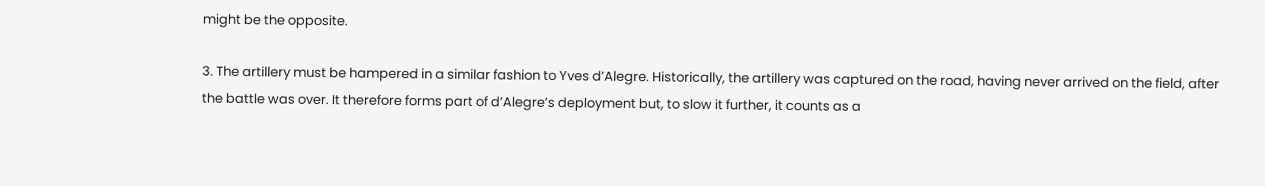might be the opposite.

3. The artillery must be hampered in a similar fashion to Yves d’Alegre. Historically, the artillery was captured on the road, having never arrived on the field, after the battle was over. It therefore forms part of d’Alegre’s deployment but, to slow it further, it counts as a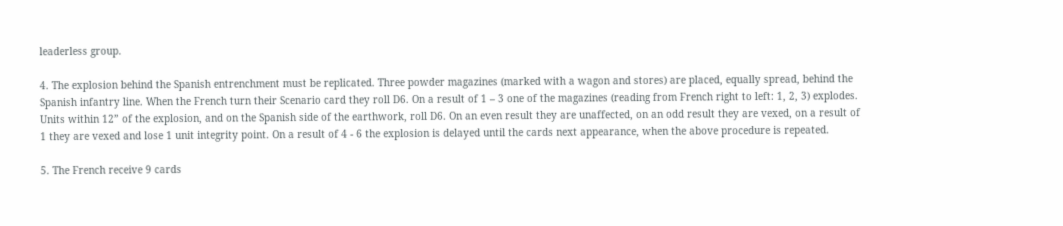leaderless group.

4. The explosion behind the Spanish entrenchment must be replicated. Three powder magazines (marked with a wagon and stores) are placed, equally spread, behind the Spanish infantry line. When the French turn their Scenario card they roll D6. On a result of 1 – 3 one of the magazines (reading from French right to left: 1, 2, 3) explodes. Units within 12” of the explosion, and on the Spanish side of the earthwork, roll D6. On an even result they are unaffected, on an odd result they are vexed, on a result of 1 they are vexed and lose 1 unit integrity point. On a result of 4 - 6 the explosion is delayed until the cards next appearance, when the above procedure is repeated.

5. The French receive 9 cards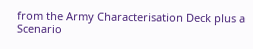from the Army Characterisation Deck plus a Scenario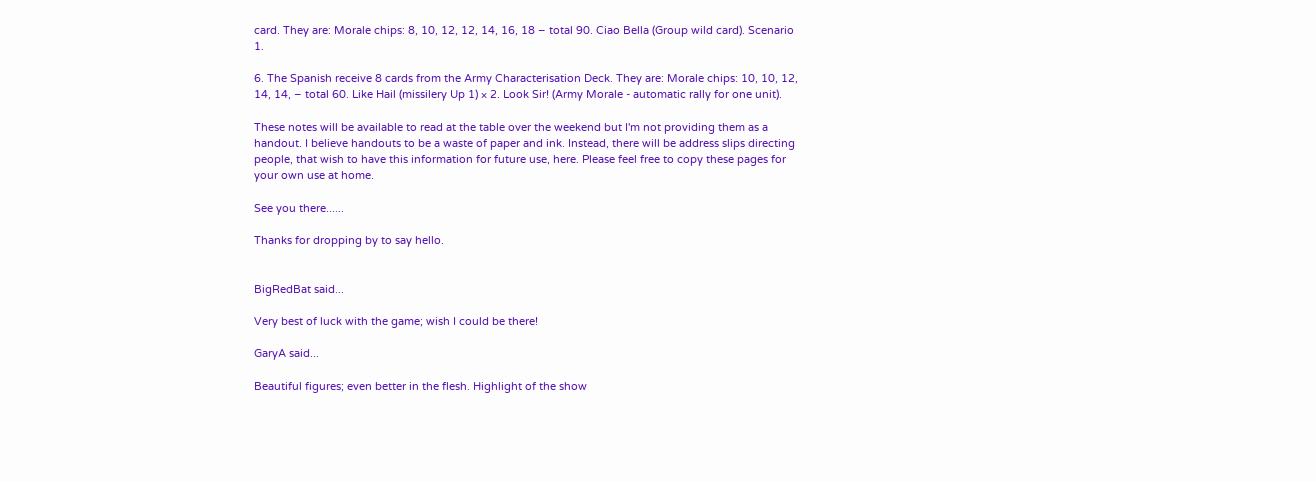card. They are: Morale chips: 8, 10, 12, 12, 14, 16, 18 – total 90. Ciao Bella (Group wild card). Scenario 1.

6. The Spanish receive 8 cards from the Army Characterisation Deck. They are: Morale chips: 10, 10, 12, 14, 14, – total 60. Like Hail (missilery Up 1) × 2. Look Sir! (Army Morale - automatic rally for one unit).

These notes will be available to read at the table over the weekend but I'm not providing them as a handout. I believe handouts to be a waste of paper and ink. Instead, there will be address slips directing people, that wish to have this information for future use, here. Please feel free to copy these pages for your own use at home.

See you there......

Thanks for dropping by to say hello.


BigRedBat said...

Very best of luck with the game; wish I could be there!

GaryA said...

Beautiful figures; even better in the flesh. Highlight of the show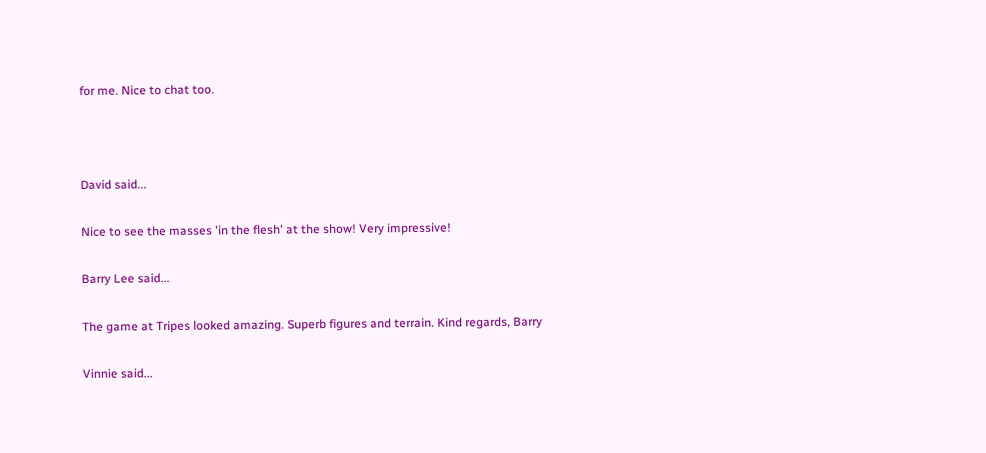for me. Nice to chat too.



David said...

Nice to see the masses 'in the flesh' at the show! Very impressive!

Barry Lee said...

The game at Tripes looked amazing. Superb figures and terrain. Kind regards, Barry

Vinnie said...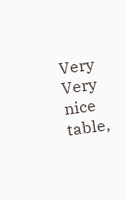Very Very nice table,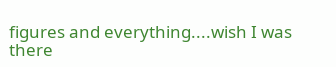figures and everything....wish I was there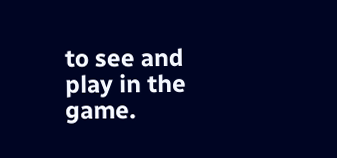to see and play in the game.